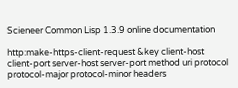Scieneer Common Lisp 1.3.9 online documentation

http:make-https-client-request &key client-host client-port server-host server-port method uri protocol protocol-major protocol-minor headers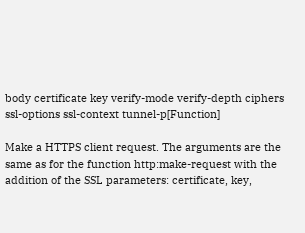body certificate key verify-mode verify-depth ciphers ssl-options ssl-context tunnel-p[Function]

Make a HTTPS client request. The arguments are the same as for the function http:make-request with the addition of the SSL parameters: certificate, key,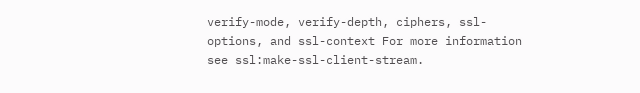verify-mode, verify-depth, ciphers, ssl-options, and ssl-context For more information see ssl:make-ssl-client-stream.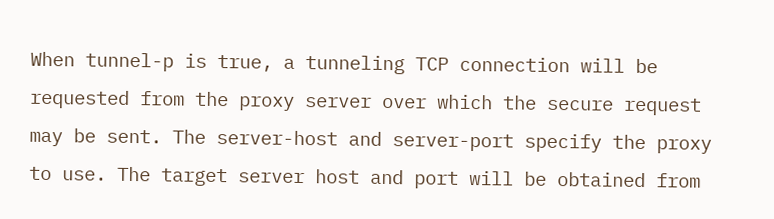When tunnel-p is true, a tunneling TCP connection will be requested from the proxy server over which the secure request may be sent. The server-host and server-port specify the proxy to use. The target server host and port will be obtained from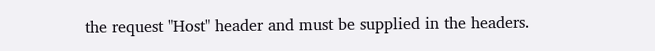the request "Host" header and must be supplied in the headers.